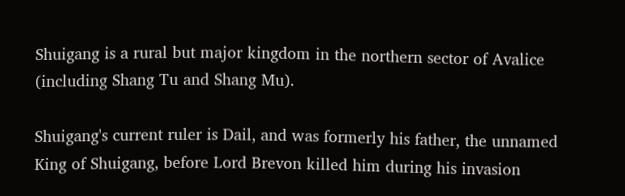Shuigang is a rural but major kingdom in the northern sector of Avalice (including Shang Tu and Shang Mu).

Shuigang's current ruler is Dail, and was formerly his father, the unnamed King of Shuigang, before Lord Brevon killed him during his invasion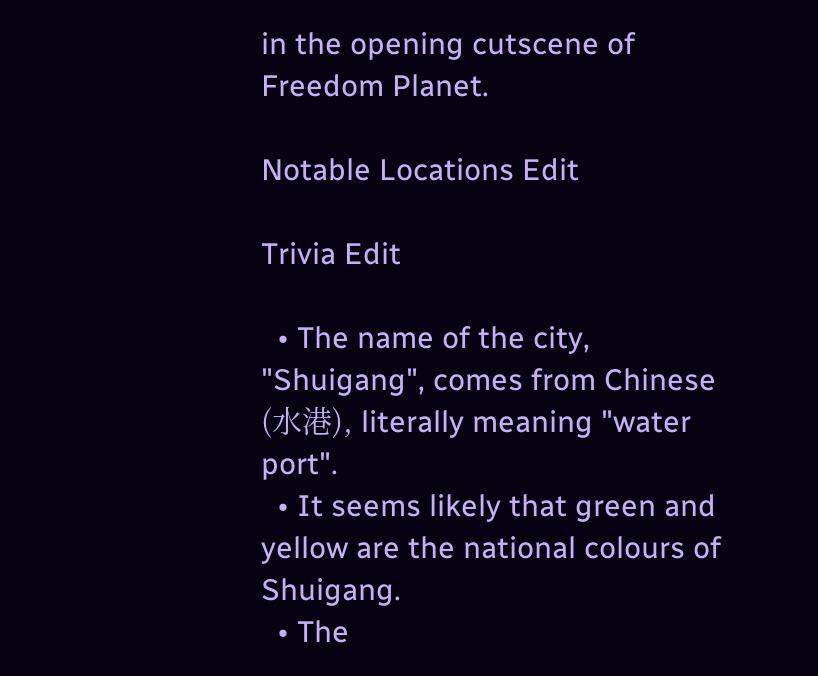in the opening cutscene of Freedom Planet.

Notable Locations Edit

Trivia Edit

  • The name of the city, "Shuigang", comes from Chinese (水港), literally meaning "water port".
  • It seems likely that green and yellow are the national colours of Shuigang.
  • The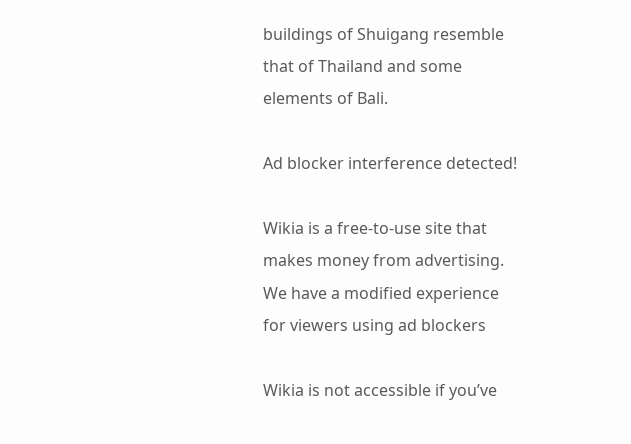buildings of Shuigang resemble that of Thailand and some elements of Bali.

Ad blocker interference detected!

Wikia is a free-to-use site that makes money from advertising. We have a modified experience for viewers using ad blockers

Wikia is not accessible if you’ve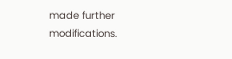made further modifications.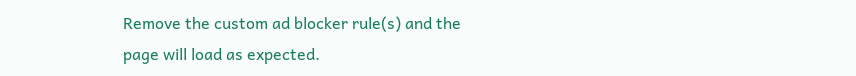Remove the custom ad blocker rule(s) and the page will load as expected.